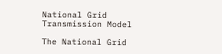National Grid Transmission Model

The National Grid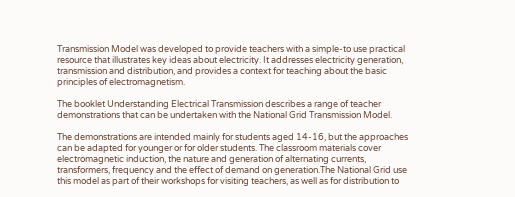Transmission Model was developed to provide teachers with a simple-to use practical resource that illustrates key ideas about electricity. It addresses electricity generation, transmission and distribution, and provides a context for teaching about the basic principles of electromagnetism.

The booklet Understanding Electrical Transmission describes a range of teacher demonstrations that can be undertaken with the National Grid Transmission Model.

The demonstrations are intended mainly for students aged 14-16, but the approaches can be adapted for younger or for older students. The classroom materials cover electromagnetic induction, the nature and generation of alternating currents, transformers, frequency and the effect of demand on generation.The National Grid use this model as part of their workshops for visiting teachers, as well as for distribution to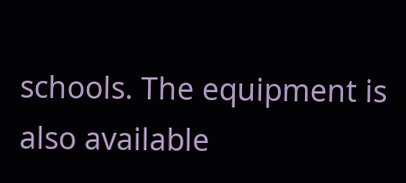schools. The equipment is also available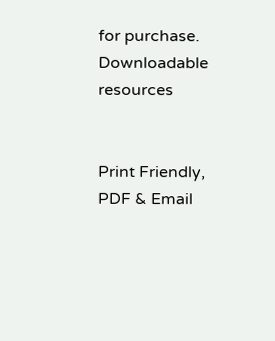for purchase.
Downloadable resources


Print Friendly, PDF & Email